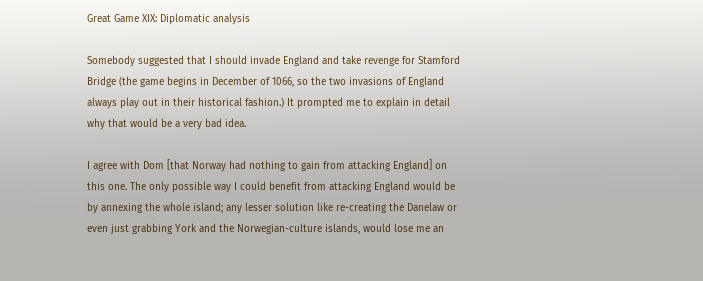Great Game XIX: Diplomatic analysis

Somebody suggested that I should invade England and take revenge for Stamford Bridge (the game begins in December of 1066, so the two invasions of England always play out in their historical fashion.) It prompted me to explain in detail why that would be a very bad idea.

I agree with Dom [that Norway had nothing to gain from attacking England] on this one. The only possible way I could benefit from attacking England would be by annexing the whole island; any lesser solution like re-creating the Danelaw or even just grabbing York and the Norwegian-culture islands, would lose me an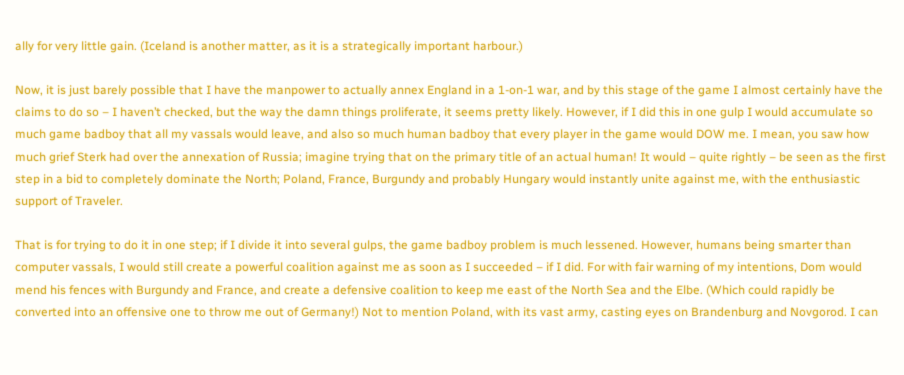ally for very little gain. (Iceland is another matter, as it is a strategically important harbour.)

Now, it is just barely possible that I have the manpower to actually annex England in a 1-on-1 war, and by this stage of the game I almost certainly have the claims to do so – I haven’t checked, but the way the damn things proliferate, it seems pretty likely. However, if I did this in one gulp I would accumulate so much game badboy that all my vassals would leave, and also so much human badboy that every player in the game would DOW me. I mean, you saw how much grief Sterk had over the annexation of Russia; imagine trying that on the primary title of an actual human! It would – quite rightly – be seen as the first step in a bid to completely dominate the North; Poland, France, Burgundy and probably Hungary would instantly unite against me, with the enthusiastic support of Traveler.

That is for trying to do it in one step; if I divide it into several gulps, the game badboy problem is much lessened. However, humans being smarter than computer vassals, I would still create a powerful coalition against me as soon as I succeeded – if I did. For with fair warning of my intentions, Dom would mend his fences with Burgundy and France, and create a defensive coalition to keep me east of the North Sea and the Elbe. (Which could rapidly be converted into an offensive one to throw me out of Germany!) Not to mention Poland, with its vast army, casting eyes on Brandenburg and Novgorod. I can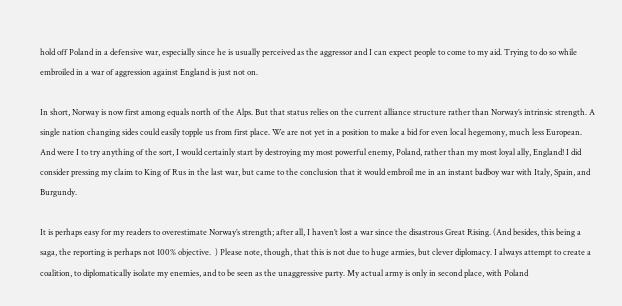hold off Poland in a defensive war, especially since he is usually perceived as the aggressor and I can expect people to come to my aid. Trying to do so while embroiled in a war of aggression against England is just not on.

In short, Norway is now first among equals north of the Alps. But that status relies on the current alliance structure rather than Norway’s intrinsic strength. A single nation changing sides could easily topple us from first place. We are not yet in a position to make a bid for even local hegemony, much less European. And were I to try anything of the sort, I would certainly start by destroying my most powerful enemy, Poland, rather than my most loyal ally, England! I did consider pressing my claim to King of Rus in the last war, but came to the conclusion that it would embroil me in an instant badboy war with Italy, Spain, and Burgundy.

It is perhaps easy for my readers to overestimate Norway’s strength; after all, I haven’t lost a war since the disastrous Great Rising. (And besides, this being a saga, the reporting is perhaps not 100% objective.  ) Please note, though, that this is not due to huge armies, but clever diplomacy. I always attempt to create a coalition, to diplomatically isolate my enemies, and to be seen as the unaggressive party. My actual army is only in second place, with Poland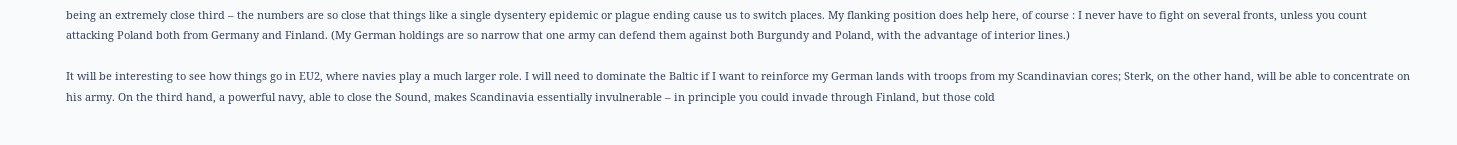being an extremely close third – the numbers are so close that things like a single dysentery epidemic or plague ending cause us to switch places. My flanking position does help here, of course : I never have to fight on several fronts, unless you count attacking Poland both from Germany and Finland. (My German holdings are so narrow that one army can defend them against both Burgundy and Poland, with the advantage of interior lines.)

It will be interesting to see how things go in EU2, where navies play a much larger role. I will need to dominate the Baltic if I want to reinforce my German lands with troops from my Scandinavian cores; Sterk, on the other hand, will be able to concentrate on his army. On the third hand, a powerful navy, able to close the Sound, makes Scandinavia essentially invulnerable – in principle you could invade through Finland, but those cold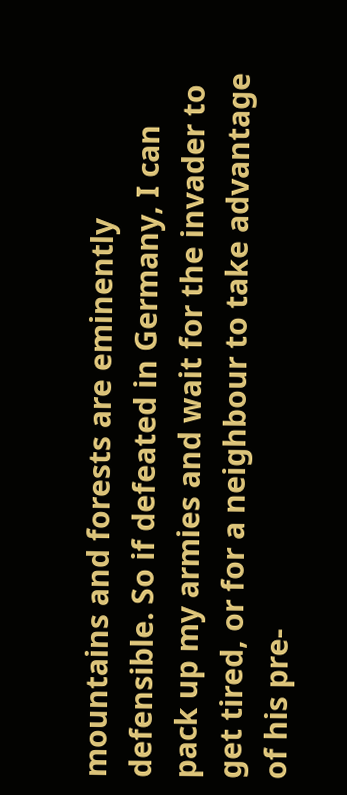mountains and forests are eminently defensible. So if defeated in Germany, I can pack up my armies and wait for the invader to get tired, or for a neighbour to take advantage of his pre-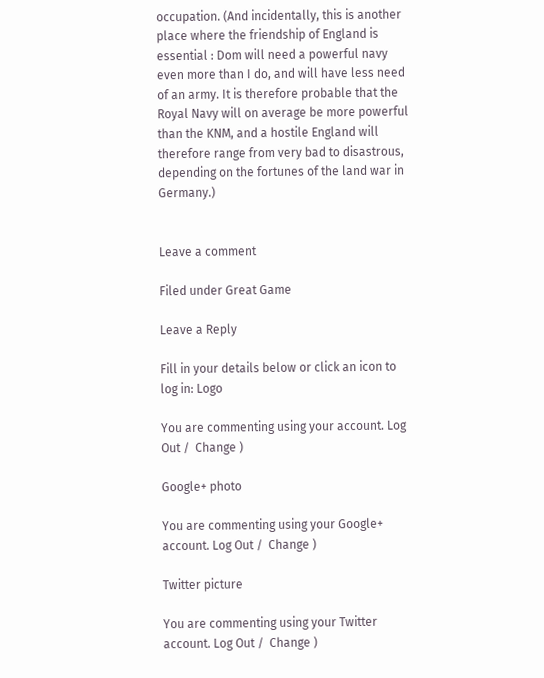occupation. (And incidentally, this is another place where the friendship of England is essential : Dom will need a powerful navy even more than I do, and will have less need of an army. It is therefore probable that the Royal Navy will on average be more powerful than the KNM, and a hostile England will therefore range from very bad to disastrous, depending on the fortunes of the land war in Germany.)


Leave a comment

Filed under Great Game

Leave a Reply

Fill in your details below or click an icon to log in: Logo

You are commenting using your account. Log Out /  Change )

Google+ photo

You are commenting using your Google+ account. Log Out /  Change )

Twitter picture

You are commenting using your Twitter account. Log Out /  Change )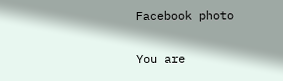Facebook photo

You are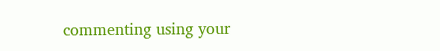commenting using your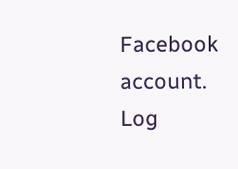Facebook account. Log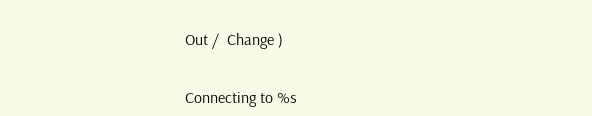Out /  Change )


Connecting to %s